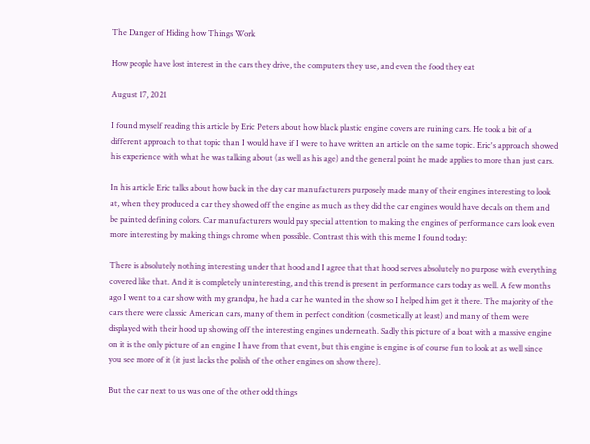The Danger of Hiding how Things Work

How people have lost interest in the cars they drive, the computers they use, and even the food they eat

August 17, 2021

I found myself reading this article by Eric Peters about how black plastic engine covers are ruining cars. He took a bit of a different approach to that topic than I would have if I were to have written an article on the same topic. Eric's approach showed his experience with what he was talking about (as well as his age) and the general point he made applies to more than just cars.

In his article Eric talks about how back in the day car manufacturers purposely made many of their engines interesting to look at, when they produced a car they showed off the engine as much as they did the car engines would have decals on them and be painted defining colors. Car manufacturers would pay special attention to making the engines of performance cars look even more interesting by making things chrome when possible. Contrast this with this meme I found today:

There is absolutely nothing interesting under that hood and I agree that that hood serves absolutely no purpose with everything covered like that. And it is completely uninteresting, and this trend is present in performance cars today as well. A few months ago I went to a car show with my grandpa, he had a car he wanted in the show so I helped him get it there. The majority of the cars there were classic American cars, many of them in perfect condition (cosmetically at least) and many of them were displayed with their hood up showing off the interesting engines underneath. Sadly this picture of a boat with a massive engine on it is the only picture of an engine I have from that event, but this engine is engine is of course fun to look at as well since you see more of it (it just lacks the polish of the other engines on show there).

But the car next to us was one of the other odd things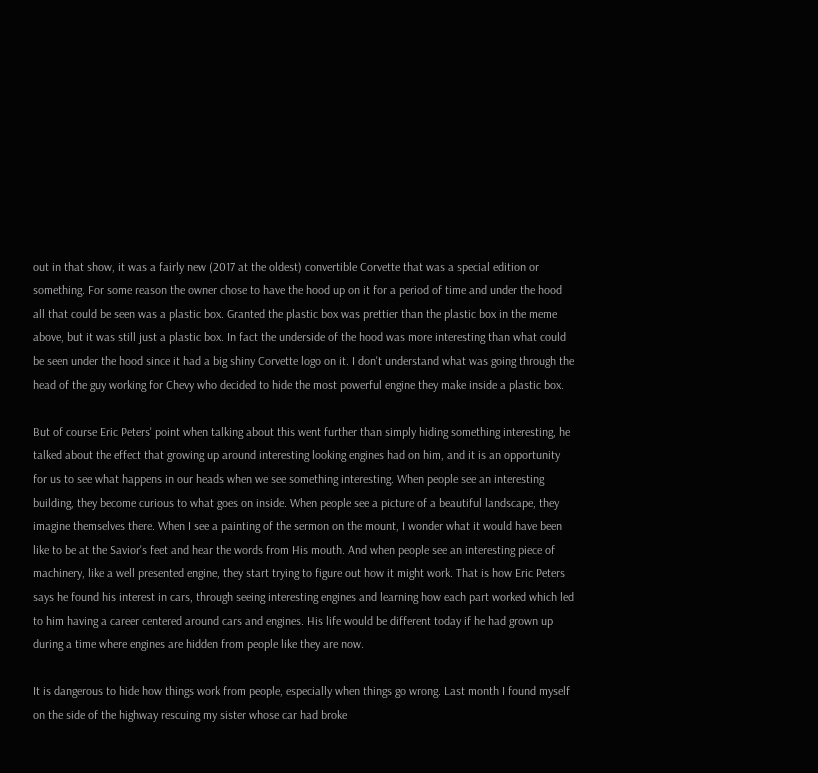out in that show, it was a fairly new (2017 at the oldest) convertible Corvette that was a special edition or something. For some reason the owner chose to have the hood up on it for a period of time and under the hood all that could be seen was a plastic box. Granted the plastic box was prettier than the plastic box in the meme above, but it was still just a plastic box. In fact the underside of the hood was more interesting than what could be seen under the hood since it had a big shiny Corvette logo on it. I don't understand what was going through the head of the guy working for Chevy who decided to hide the most powerful engine they make inside a plastic box.

But of course Eric Peters' point when talking about this went further than simply hiding something interesting, he talked about the effect that growing up around interesting looking engines had on him, and it is an opportunity for us to see what happens in our heads when we see something interesting. When people see an interesting building, they become curious to what goes on inside. When people see a picture of a beautiful landscape, they imagine themselves there. When I see a painting of the sermon on the mount, I wonder what it would have been like to be at the Savior's feet and hear the words from His mouth. And when people see an interesting piece of machinery, like a well presented engine, they start trying to figure out how it might work. That is how Eric Peters says he found his interest in cars, through seeing interesting engines and learning how each part worked which led to him having a career centered around cars and engines. His life would be different today if he had grown up during a time where engines are hidden from people like they are now.

It is dangerous to hide how things work from people, especially when things go wrong. Last month I found myself on the side of the highway rescuing my sister whose car had broke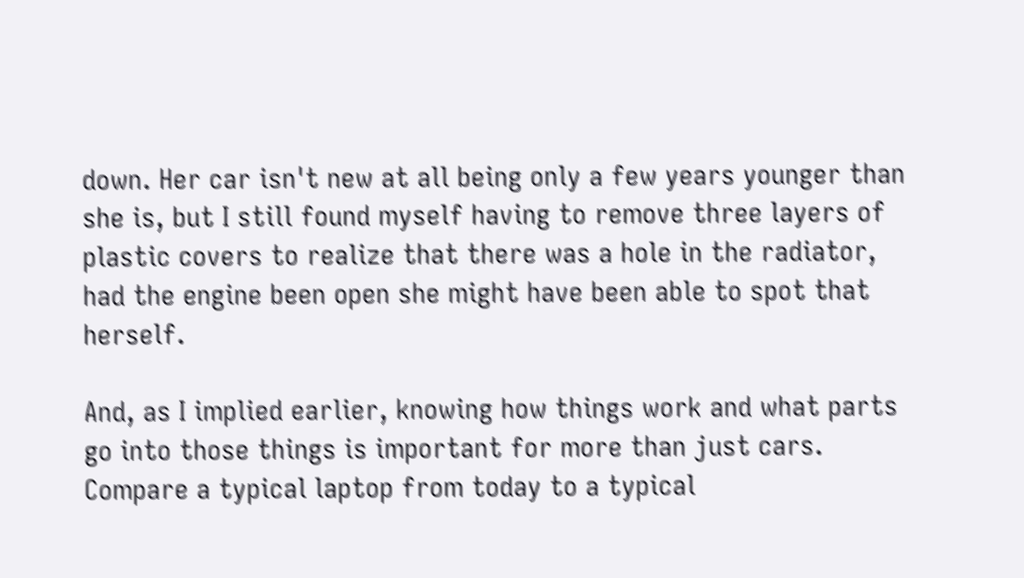down. Her car isn't new at all being only a few years younger than she is, but I still found myself having to remove three layers of plastic covers to realize that there was a hole in the radiator, had the engine been open she might have been able to spot that herself.

And, as I implied earlier, knowing how things work and what parts go into those things is important for more than just cars. Compare a typical laptop from today to a typical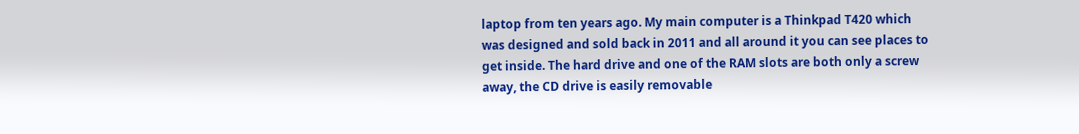laptop from ten years ago. My main computer is a Thinkpad T420 which was designed and sold back in 2011 and all around it you can see places to get inside. The hard drive and one of the RAM slots are both only a screw away, the CD drive is easily removable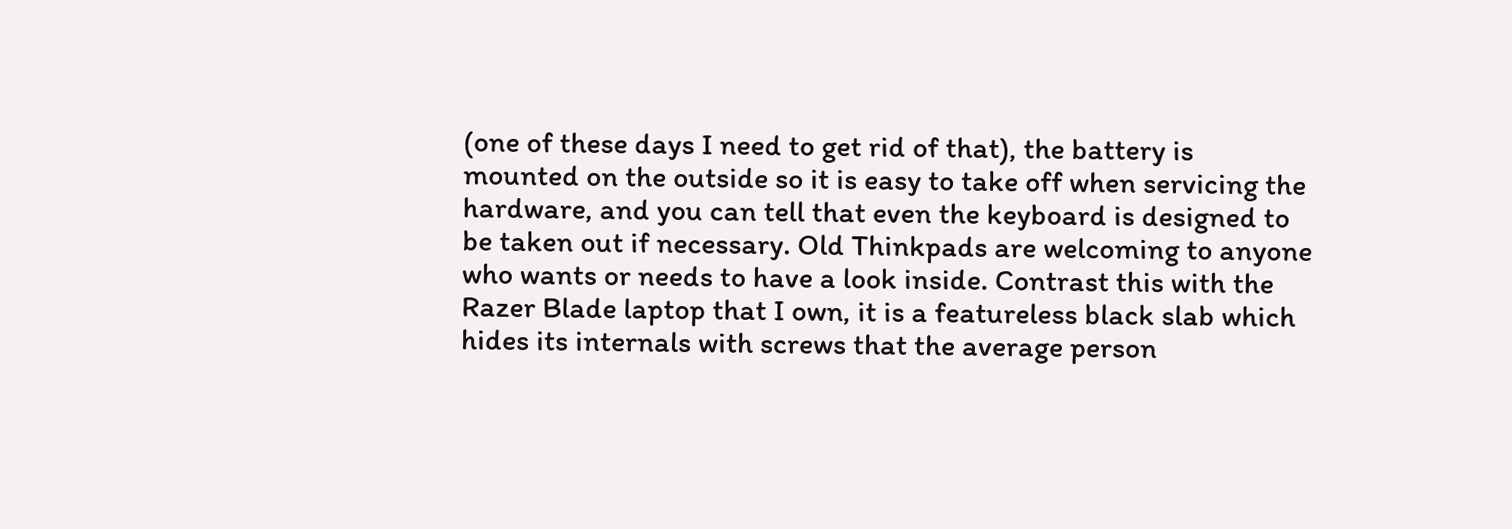(one of these days I need to get rid of that), the battery is mounted on the outside so it is easy to take off when servicing the hardware, and you can tell that even the keyboard is designed to be taken out if necessary. Old Thinkpads are welcoming to anyone who wants or needs to have a look inside. Contrast this with the Razer Blade laptop that I own, it is a featureless black slab which hides its internals with screws that the average person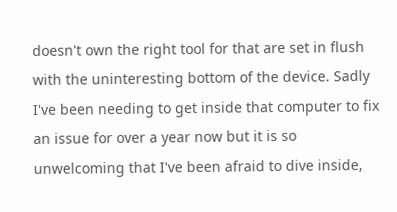doesn't own the right tool for that are set in flush with the uninteresting bottom of the device. Sadly I've been needing to get inside that computer to fix an issue for over a year now but it is so unwelcoming that I've been afraid to dive inside,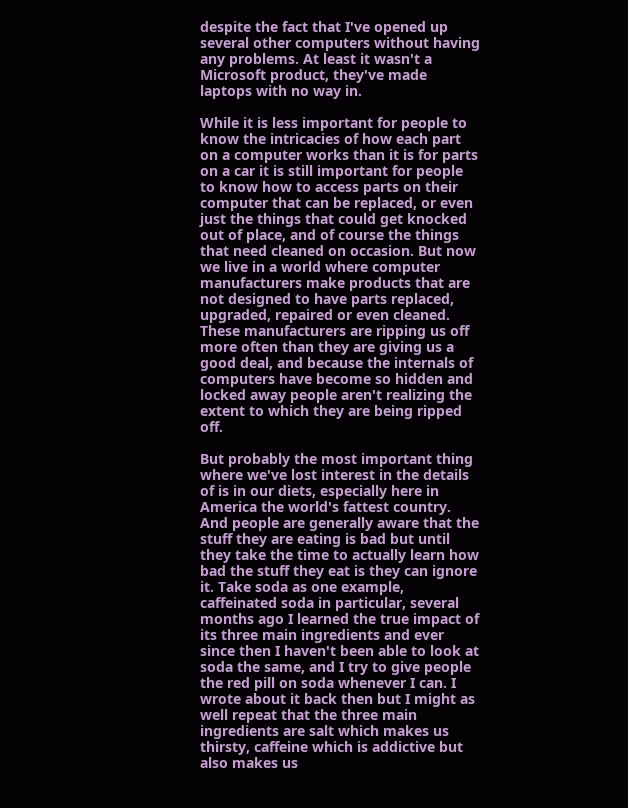despite the fact that I've opened up several other computers without having any problems. At least it wasn't a Microsoft product, they've made laptops with no way in.

While it is less important for people to know the intricacies of how each part on a computer works than it is for parts on a car it is still important for people to know how to access parts on their computer that can be replaced, or even just the things that could get knocked out of place, and of course the things that need cleaned on occasion. But now we live in a world where computer manufacturers make products that are not designed to have parts replaced, upgraded, repaired or even cleaned. These manufacturers are ripping us off more often than they are giving us a good deal, and because the internals of computers have become so hidden and locked away people aren't realizing the extent to which they are being ripped off.

But probably the most important thing where we've lost interest in the details of is in our diets, especially here in America the world's fattest country. And people are generally aware that the stuff they are eating is bad but until they take the time to actually learn how bad the stuff they eat is they can ignore it. Take soda as one example, caffeinated soda in particular, several months ago I learned the true impact of its three main ingredients and ever since then I haven't been able to look at soda the same, and I try to give people the red pill on soda whenever I can. I wrote about it back then but I might as well repeat that the three main ingredients are salt which makes us thirsty, caffeine which is addictive but also makes us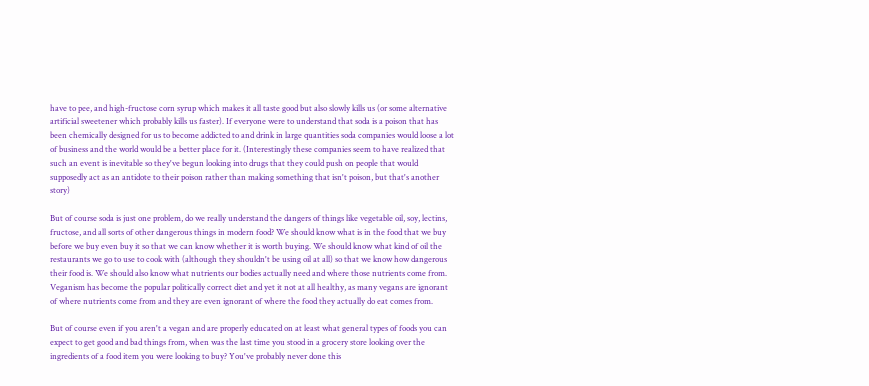have to pee, and high-fructose corn syrup which makes it all taste good but also slowly kills us (or some alternative artificial sweetener which probably kills us faster). If everyone were to understand that soda is a poison that has been chemically designed for us to become addicted to and drink in large quantities soda companies would loose a lot of business and the world would be a better place for it. (Interestingly these companies seem to have realized that such an event is inevitable so they've begun looking into drugs that they could push on people that would supposedly act as an antidote to their poison rather than making something that isn't poison, but that's another story)

But of course soda is just one problem, do we really understand the dangers of things like vegetable oil, soy, lectins, fructose, and all sorts of other dangerous things in modern food? We should know what is in the food that we buy before we buy even buy it so that we can know whether it is worth buying. We should know what kind of oil the restaurants we go to use to cook with (although they shouldn't be using oil at all) so that we know how dangerous their food is. We should also know what nutrients our bodies actually need and where those nutrients come from. Veganism has become the popular politically correct diet and yet it not at all healthy, as many vegans are ignorant of where nutrients come from and they are even ignorant of where the food they actually do eat comes from.

But of course even if you aren't a vegan and are properly educated on at least what general types of foods you can expect to get good and bad things from, when was the last time you stood in a grocery store looking over the ingredients of a food item you were looking to buy? You've probably never done this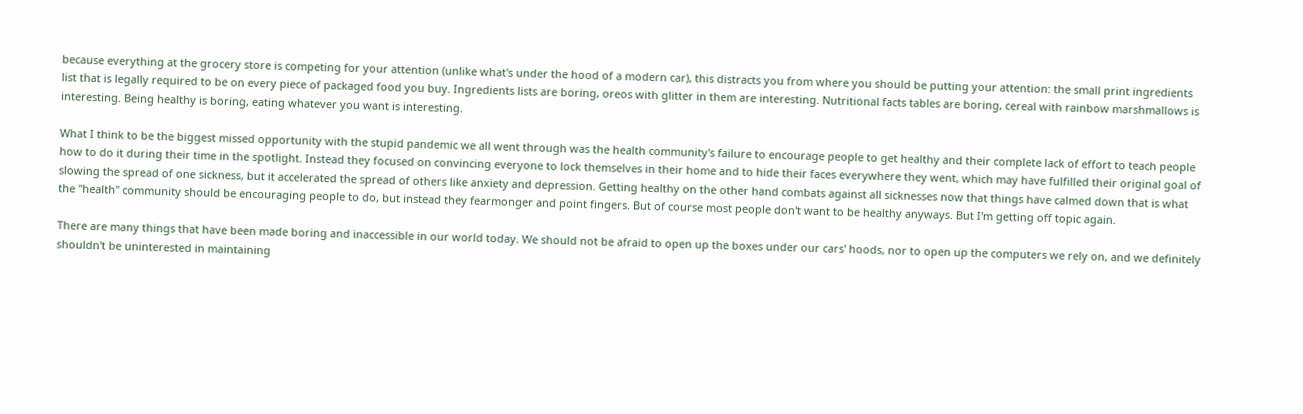because everything at the grocery store is competing for your attention (unlike what's under the hood of a modern car), this distracts you from where you should be putting your attention: the small print ingredients list that is legally required to be on every piece of packaged food you buy. Ingredients lists are boring, oreos with glitter in them are interesting. Nutritional facts tables are boring, cereal with rainbow marshmallows is interesting. Being healthy is boring, eating whatever you want is interesting.

What I think to be the biggest missed opportunity with the stupid pandemic we all went through was the health community's failure to encourage people to get healthy and their complete lack of effort to teach people how to do it during their time in the spotlight. Instead they focused on convincing everyone to lock themselves in their home and to hide their faces everywhere they went, which may have fulfilled their original goal of slowing the spread of one sickness, but it accelerated the spread of others like anxiety and depression. Getting healthy on the other hand combats against all sicknesses now that things have calmed down that is what the "health" community should be encouraging people to do, but instead they fearmonger and point fingers. But of course most people don't want to be healthy anyways. But I'm getting off topic again.

There are many things that have been made boring and inaccessible in our world today. We should not be afraid to open up the boxes under our cars' hoods, nor to open up the computers we rely on, and we definitely shouldn't be uninterested in maintaining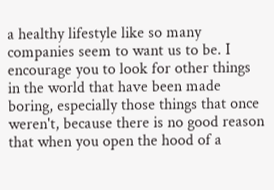a healthy lifestyle like so many companies seem to want us to be. I encourage you to look for other things in the world that have been made boring, especially those things that once weren't, because there is no good reason that when you open the hood of a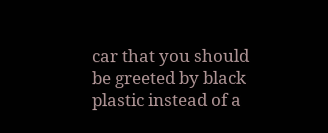car that you should be greeted by black plastic instead of a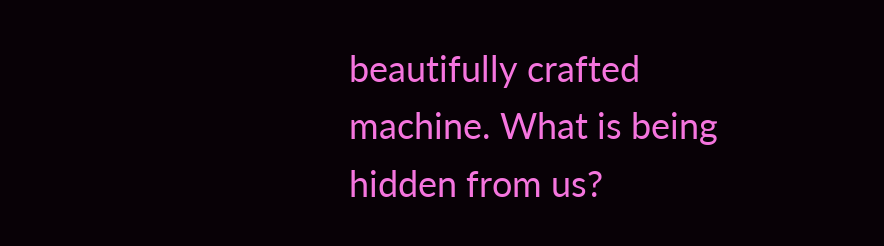beautifully crafted machine. What is being hidden from us?